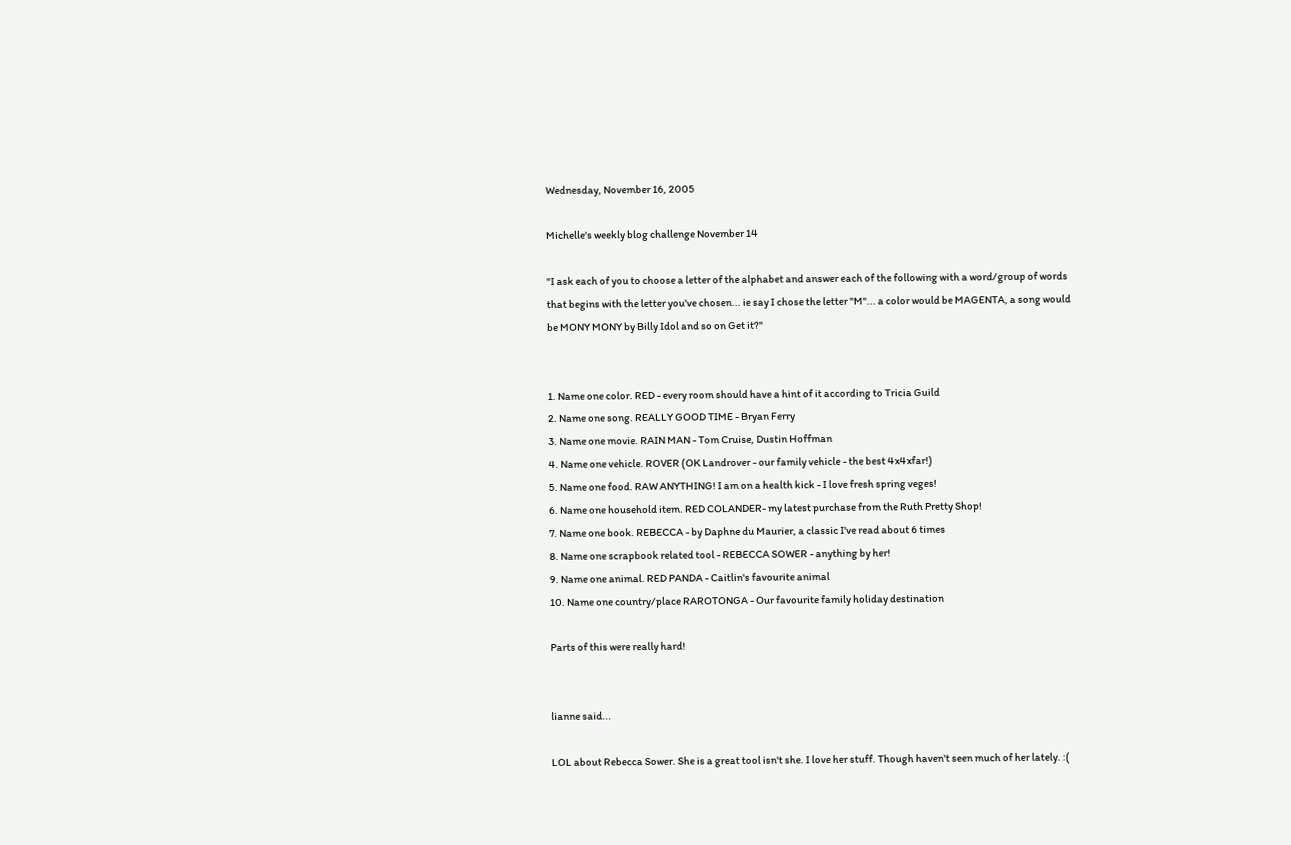Wednesday, November 16, 2005

Michelle's weekly blog challenge November 14

"I ask each of you to choose a letter of the alphabet and answer each of the following with a word/group of words that begins with the letter you've chosen... ie say I chose the letter "M"... a color would be MAGENTA, a song would be MONY MONY by Billy Idol and so on Get it?"


1. Name one color. RED - every room should have a hint of it according to Tricia Guild
2. Name one song. REALLY GOOD TIME - Bryan Ferry
3. Name one movie. RAIN MAN - Tom Cruise, Dustin Hoffman
4. Name one vehicle. ROVER (OK Landrover - our family vehicle - the best 4x4xfar!)
5. Name one food. RAW ANYTHING! I am on a health kick - I love fresh spring veges!
6. Name one household item. RED COLANDER- my latest purchase from the Ruth Pretty Shop!
7. Name one book. REBECCA - by Daphne du Maurier, a classic I've read about 6 times
8. Name one scrapbook related tool - REBECCA SOWER - anything by her!
9. Name one animal. RED PANDA - Caitlin's favourite animal
10. Name one country/place RAROTONGA - Our favourite family holiday destination

Parts of this were really hard!


lianne said...

LOL about Rebecca Sower. She is a great tool isn't she. I love her stuff. Though haven't seen much of her lately. :(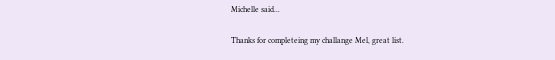Michelle said...

Thanks for completeing my challange Mel, great list.